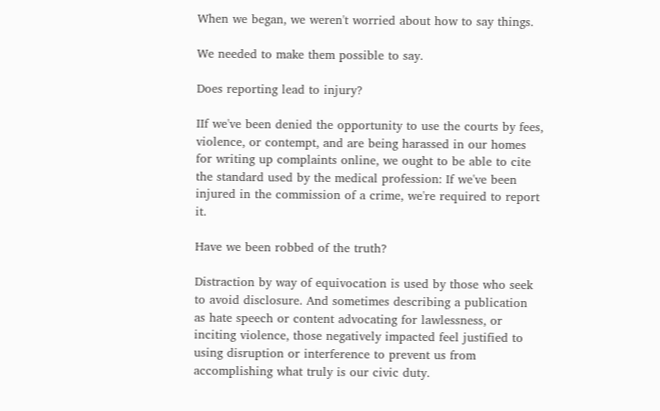When we began, we weren't worried about how to say things.

We needed to make them possible to say.

Does reporting lead to injury?

IIf we've been denied the opportunity to use the courts by fees, violence, or contempt, and are being harassed in our homes for writing up complaints online, we ought to be able to cite the standard used by the medical profession: If we've been injured in the commission of a crime, we're required to report it.

Have we been robbed of the truth?

Distraction by way of equivocation is used by those who seek to avoid disclosure. And sometimes describing a publication as hate speech or content advocating for lawlessness, or inciting violence, those negatively impacted feel justified to using disruption or interference to prevent us from accomplishing what truly is our civic duty.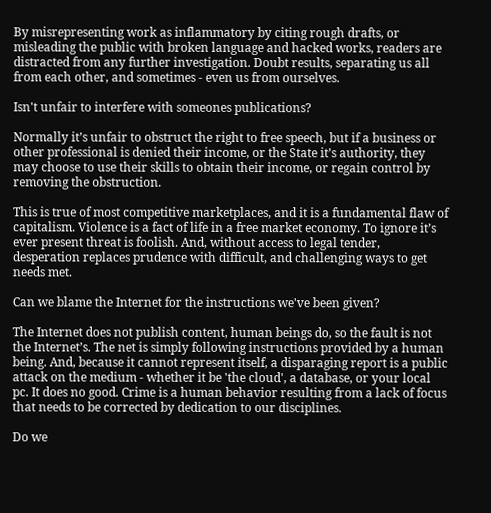By misrepresenting work as inflammatory by citing rough drafts, or misleading the public with broken language and hacked works, readers are distracted from any further investigation. Doubt results, separating us all from each other, and sometimes - even us from ourselves.

Isn't unfair to interfere with someones publications?

Normally it’s unfair to obstruct the right to free speech, but if a business or other professional is denied their income, or the State it’s authority, they may choose to use their skills to obtain their income, or regain control by removing the obstruction.

This is true of most competitive marketplaces, and it is a fundamental flaw of capitalism. Violence is a fact of life in a free market economy. To ignore it’s ever present threat is foolish. And, without access to legal tender, desperation replaces prudence with difficult, and challenging ways to get needs met.

Can we blame the Internet for the instructions we've been given?

The Internet does not publish content, human beings do, so the fault is not the Internet’s. The net is simply following instructions provided by a human being. And, because it cannot represent itself, a disparaging report is a public attack on the medium - whether it be 'the cloud', a database, or your local pc. It does no good. Crime is a human behavior resulting from a lack of focus that needs to be corrected by dedication to our disciplines.

Do we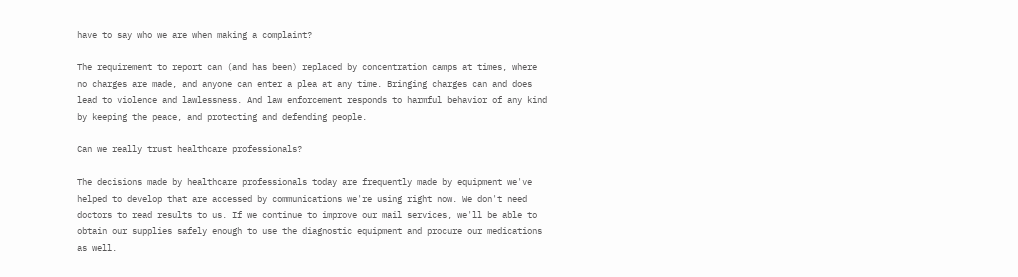have to say who we are when making a complaint?

The requirement to report can (and has been) replaced by concentration camps at times, where no charges are made, and anyone can enter a plea at any time. Bringing charges can and does lead to violence and lawlessness. And law enforcement responds to harmful behavior of any kind by keeping the peace, and protecting and defending people.

Can we really trust healthcare professionals?

The decisions made by healthcare professionals today are frequently made by equipment we've helped to develop that are accessed by communications we're using right now. We don't need doctors to read results to us. If we continue to improve our mail services, we'll be able to obtain our supplies safely enough to use the diagnostic equipment and procure our medications as well.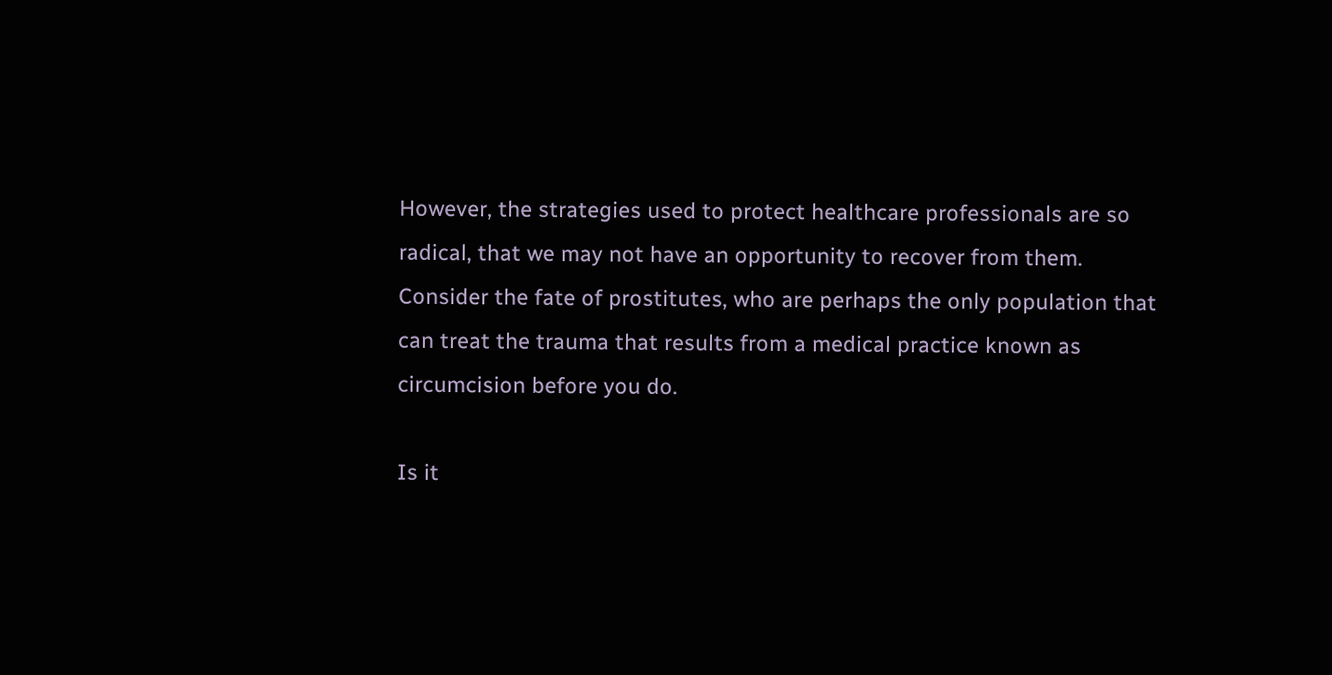However, the strategies used to protect healthcare professionals are so radical, that we may not have an opportunity to recover from them. Consider the fate of prostitutes, who are perhaps the only population that can treat the trauma that results from a medical practice known as circumcision before you do.

Is it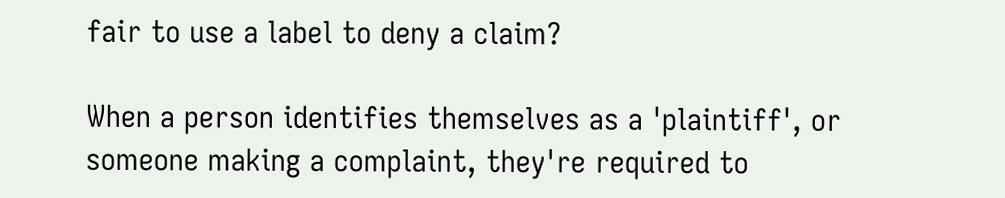fair to use a label to deny a claim?

When a person identifies themselves as a 'plaintiff', or someone making a complaint, they're required to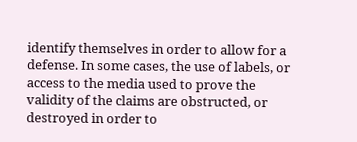identify themselves in order to allow for a defense. In some cases, the use of labels, or access to the media used to prove the validity of the claims are obstructed, or destroyed in order to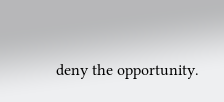deny the opportunity.